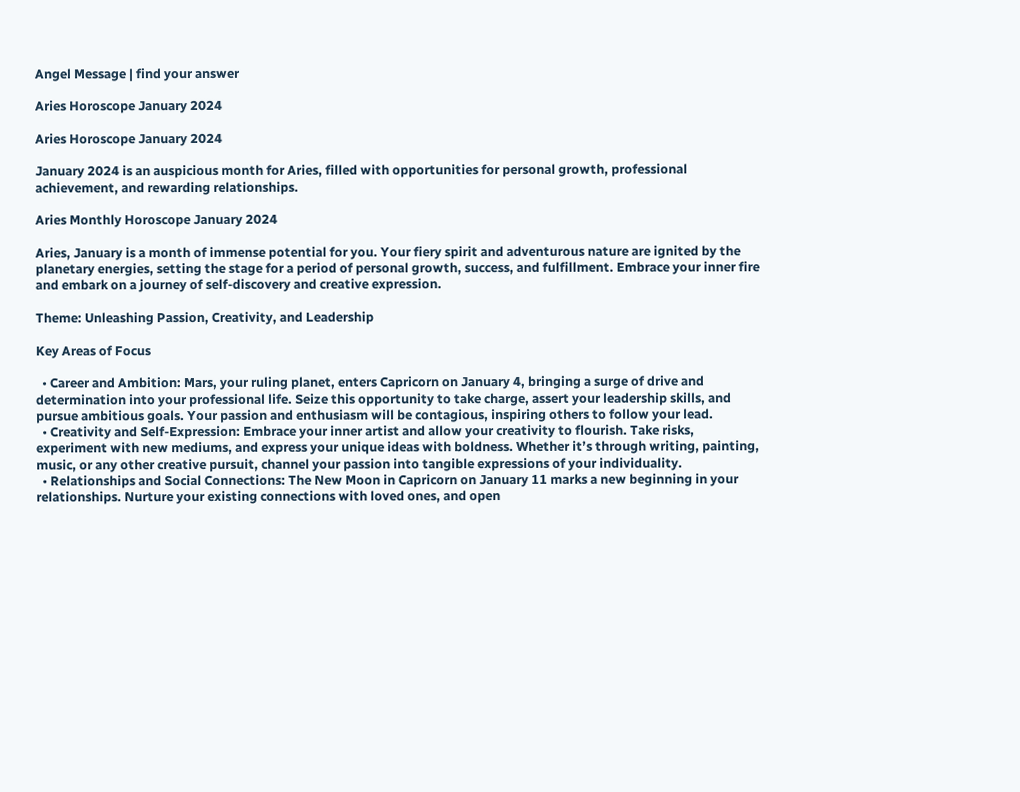Angel Message | find your answer

Aries Horoscope January 2024

Aries Horoscope January 2024

January 2024 is an auspicious month for Aries, filled with opportunities for personal growth, professional achievement, and rewarding relationships.

Aries Monthly Horoscope January 2024

Aries, January is a month of immense potential for you. Your fiery spirit and adventurous nature are ignited by the planetary energies, setting the stage for a period of personal growth, success, and fulfillment. Embrace your inner fire and embark on a journey of self-discovery and creative expression.

Theme: Unleashing Passion, Creativity, and Leadership

Key Areas of Focus

  • Career and Ambition: Mars, your ruling planet, enters Capricorn on January 4, bringing a surge of drive and determination into your professional life. Seize this opportunity to take charge, assert your leadership skills, and pursue ambitious goals. Your passion and enthusiasm will be contagious, inspiring others to follow your lead.
  • Creativity and Self-Expression: Embrace your inner artist and allow your creativity to flourish. Take risks, experiment with new mediums, and express your unique ideas with boldness. Whether it’s through writing, painting, music, or any other creative pursuit, channel your passion into tangible expressions of your individuality.
  • Relationships and Social Connections: The New Moon in Capricorn on January 11 marks a new beginning in your relationships. Nurture your existing connections with loved ones, and open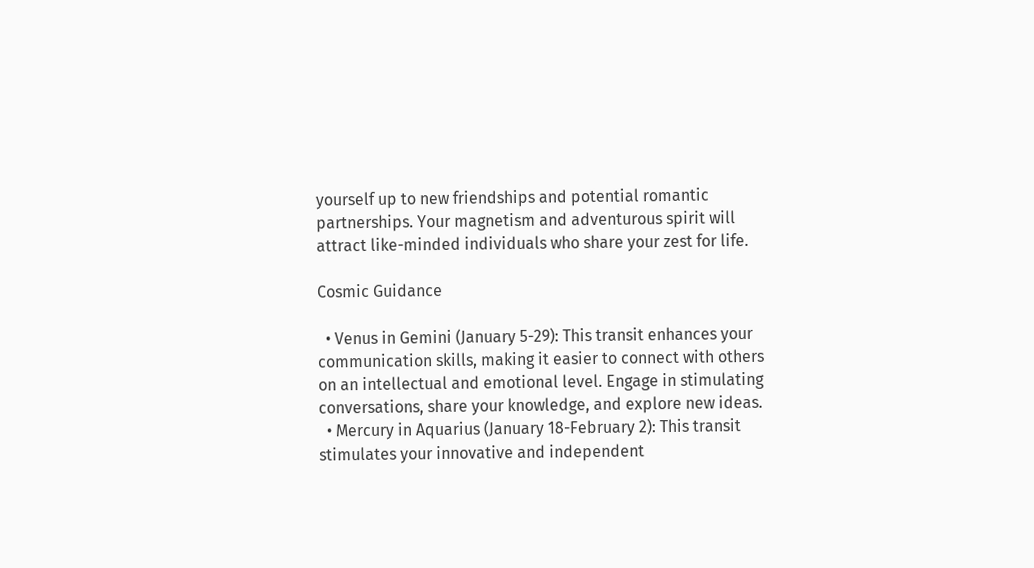yourself up to new friendships and potential romantic partnerships. Your magnetism and adventurous spirit will attract like-minded individuals who share your zest for life.

Cosmic Guidance

  • Venus in Gemini (January 5-29): This transit enhances your communication skills, making it easier to connect with others on an intellectual and emotional level. Engage in stimulating conversations, share your knowledge, and explore new ideas.
  • Mercury in Aquarius (January 18-February 2): This transit stimulates your innovative and independent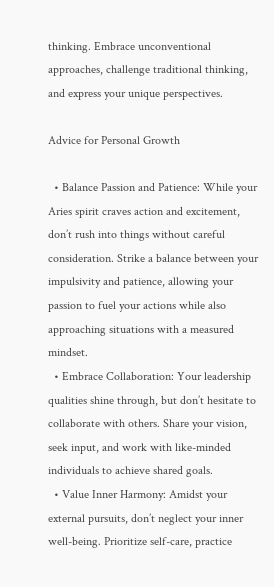thinking. Embrace unconventional approaches, challenge traditional thinking, and express your unique perspectives.

Advice for Personal Growth

  • Balance Passion and Patience: While your Aries spirit craves action and excitement, don’t rush into things without careful consideration. Strike a balance between your impulsivity and patience, allowing your passion to fuel your actions while also approaching situations with a measured mindset.
  • Embrace Collaboration: Your leadership qualities shine through, but don’t hesitate to collaborate with others. Share your vision, seek input, and work with like-minded individuals to achieve shared goals.
  • Value Inner Harmony: Amidst your external pursuits, don’t neglect your inner well-being. Prioritize self-care, practice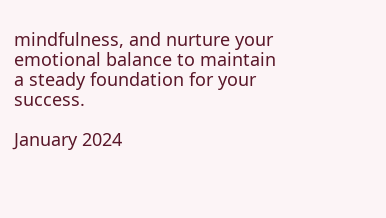mindfulness, and nurture your emotional balance to maintain a steady foundation for your success.

January 2024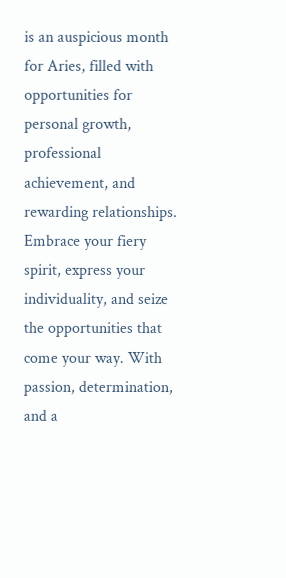is an auspicious month for Aries, filled with opportunities for personal growth, professional achievement, and rewarding relationships. Embrace your fiery spirit, express your individuality, and seize the opportunities that come your way. With passion, determination, and a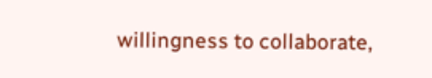willingness to collaborate,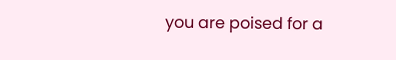you are poised for a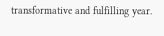transformative and fulfilling year.